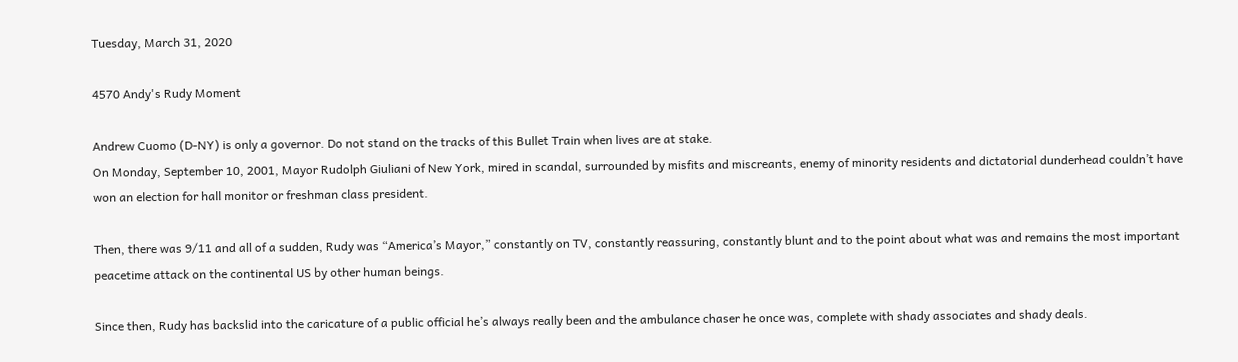Tuesday, March 31, 2020

4570 Andy's Rudy Moment

Andrew Cuomo (D-NY) is only a governor. Do not stand on the tracks of this Bullet Train when lives are at stake.
On Monday, September 10, 2001, Mayor Rudolph Giuliani of New York, mired in scandal, surrounded by misfits and miscreants, enemy of minority residents and dictatorial dunderhead couldn’t have won an election for hall monitor or freshman class president.

Then, there was 9/11 and all of a sudden, Rudy was “America’s Mayor,” constantly on TV, constantly reassuring, constantly blunt and to the point about what was and remains the most important peacetime attack on the continental US by other human beings.

Since then, Rudy has backslid into the caricature of a public official he’s always really been and the ambulance chaser he once was, complete with shady associates and shady deals.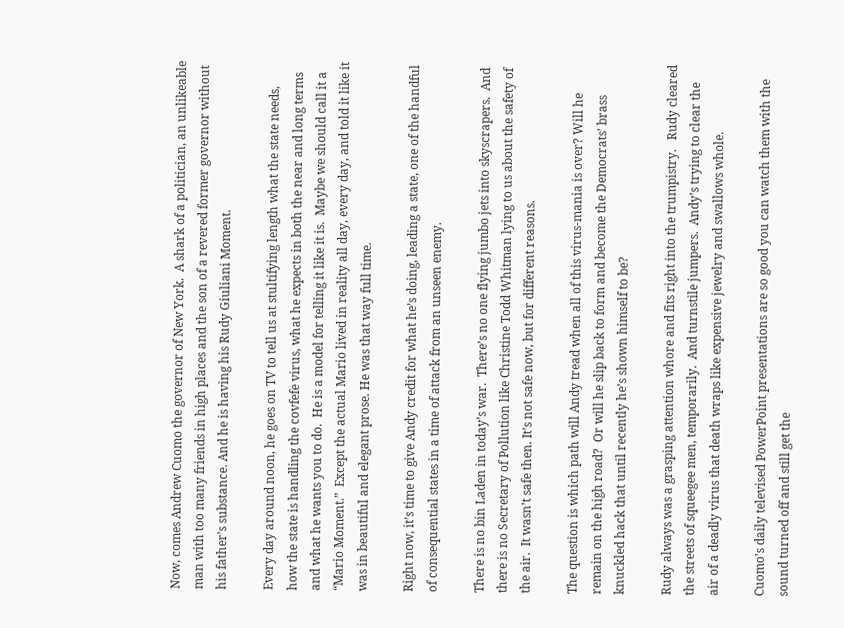Now, comes Andrew Cuomo the governor of New York.  A shark of a politician, an unlikeable man with too many friends in high places and the son of a revered former governor without his father’s substance. And he is having his Rudy Giuliani Moment.

Every day around noon, he goes on TV to tell us at stultifying length what the state needs, how the state is handling the covfefe virus, what he expects in both the near and long terms and what he wants you to do.  He is a model for telling it like it is.  Maybe we should call it a “Mario Moment.”  Except the actual Mario lived in reality all day, every day, and told it like it was in beautiful and elegant prose. He was that way full time.

Right now, it’s time to give Andy credit for what he’s doing, leading a state, one of the handful of consequential states in a time of attack from an unseen enemy.

There is no bin Laden in today’s war.  There’s no one flying jumbo jets into skyscrapers.  And there is no Secretary of Pollution like Christine Todd Whitman lying to us about the safety of the air.  It wasn’t safe then. It’s not safe now, but for different reasons.

The question is which path will Andy tread when all of this virus-mania is over? Will he remain on the high road?  Or will he slip back to form and become the Democrats’ brass knuckled hack that until recently he’s shown himself to be?

Rudy always was a grasping attention whore and fits right into the trumpistry.   Rudy cleared the streets of squeegee men, temporarily.  And turnstile jumpers.  Andy’s trying to clear the air of a deadly virus that death wraps like expensive jewelry and swallows whole.

Cuomo’s daily televised PowerPoint presentations are so good you can watch them with the sound turned off and still get the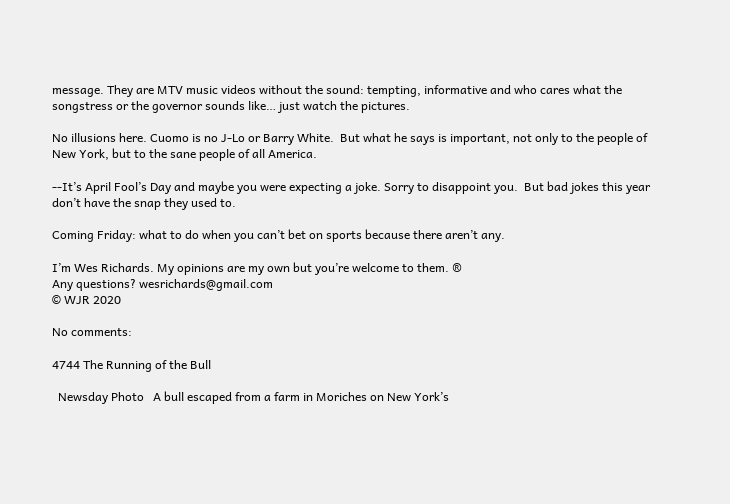message. They are MTV music videos without the sound: tempting, informative and who cares what the songstress or the governor sounds like… just watch the pictures.

No illusions here. Cuomo is no J-Lo or Barry White.  But what he says is important, not only to the people of New York, but to the sane people of all America.

--It’s April Fool’s Day and maybe you were expecting a joke. Sorry to disappoint you.  But bad jokes this year don’t have the snap they used to.

Coming Friday: what to do when you can’t bet on sports because there aren’t any.

I’m Wes Richards. My opinions are my own but you’re welcome to them. ®
Any questions? wesrichards@gmail.com
© WJR 2020

No comments:

4744 The Running of the Bull

  Newsday Photo   A bull escaped from a farm in Moriches on New York’s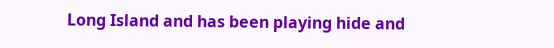Long Island and has been playing hide and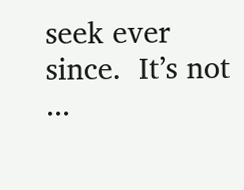seek ever since.  It’s not ...